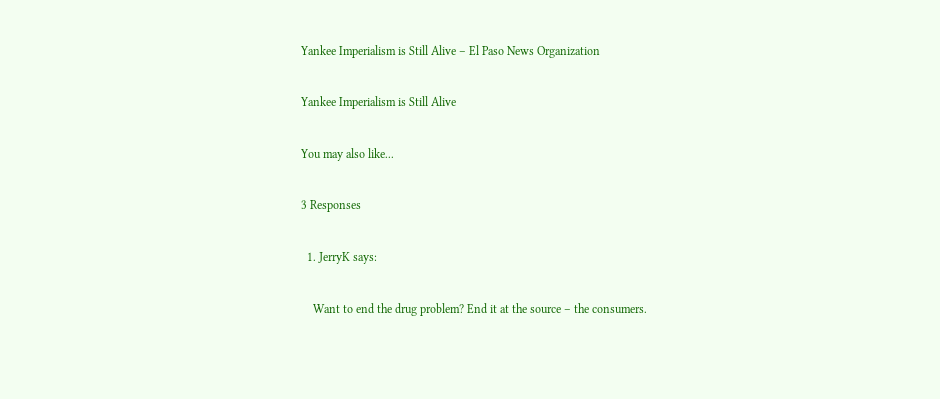Yankee Imperialism is Still Alive – El Paso News Organization

Yankee Imperialism is Still Alive

You may also like...

3 Responses

  1. JerryK says:

    Want to end the drug problem? End it at the source – the consumers.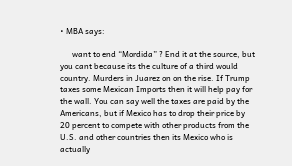• MBA says:

      want to end “Mordida” ? End it at the source, but you cant because its the culture of a third would country. Murders in Juarez on on the rise. If Trump taxes some Mexican Imports then it will help pay for the wall. You can say well the taxes are paid by the Americans, but if Mexico has to drop their price by 20 percent to compete with other products from the U.S. and other countries then its Mexico who is actually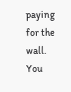paying for the wall. You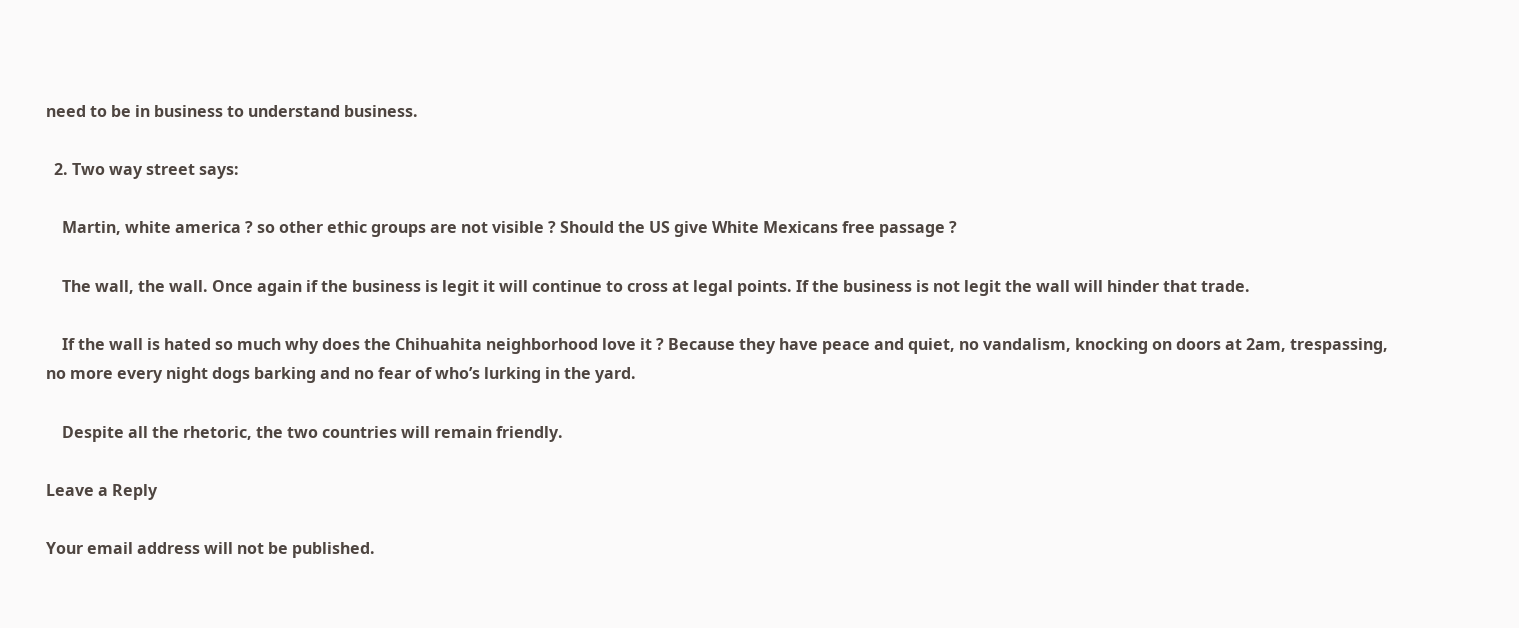need to be in business to understand business.

  2. Two way street says:

    Martin, white america ? so other ethic groups are not visible ? Should the US give White Mexicans free passage ?

    The wall, the wall. Once again if the business is legit it will continue to cross at legal points. If the business is not legit the wall will hinder that trade.

    If the wall is hated so much why does the Chihuahita neighborhood love it ? Because they have peace and quiet, no vandalism, knocking on doors at 2am, trespassing, no more every night dogs barking and no fear of who’s lurking in the yard.

    Despite all the rhetoric, the two countries will remain friendly.

Leave a Reply

Your email address will not be published.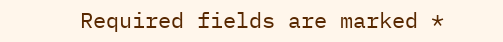Required fields are marked *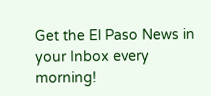Get the El Paso News in your Inbox every morning!